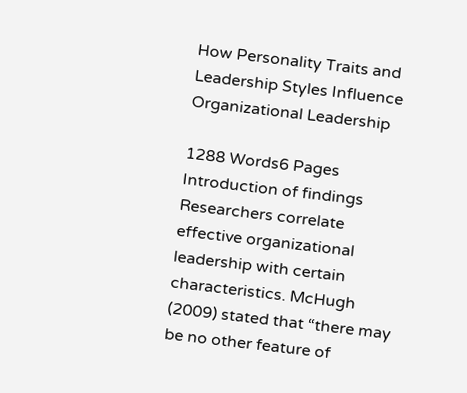How Personality Traits and Leadership Styles Influence Organizational Leadership

1288 Words6 Pages
Introduction of findings Researchers correlate effective organizational leadership with certain characteristics. McHugh (2009) stated that “there may be no other feature of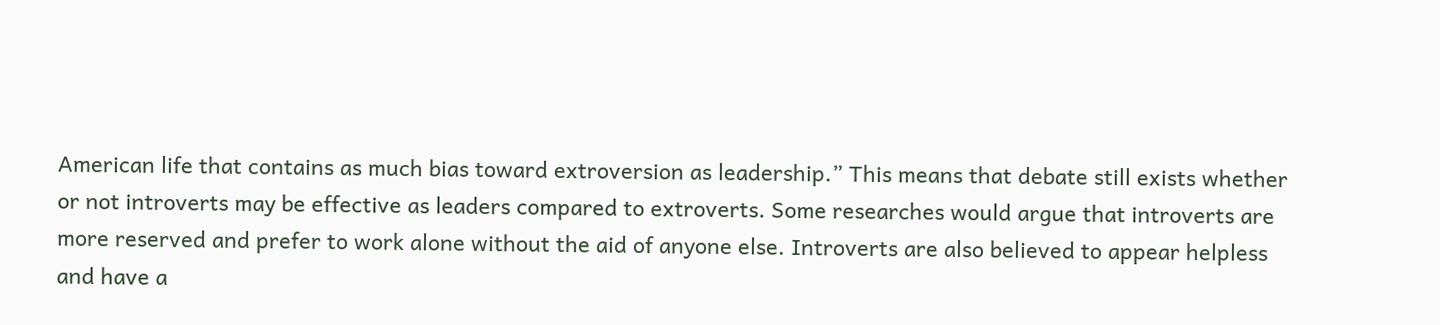American life that contains as much bias toward extroversion as leadership.” This means that debate still exists whether or not introverts may be effective as leaders compared to extroverts. Some researches would argue that introverts are more reserved and prefer to work alone without the aid of anyone else. Introverts are also believed to appear helpless and have a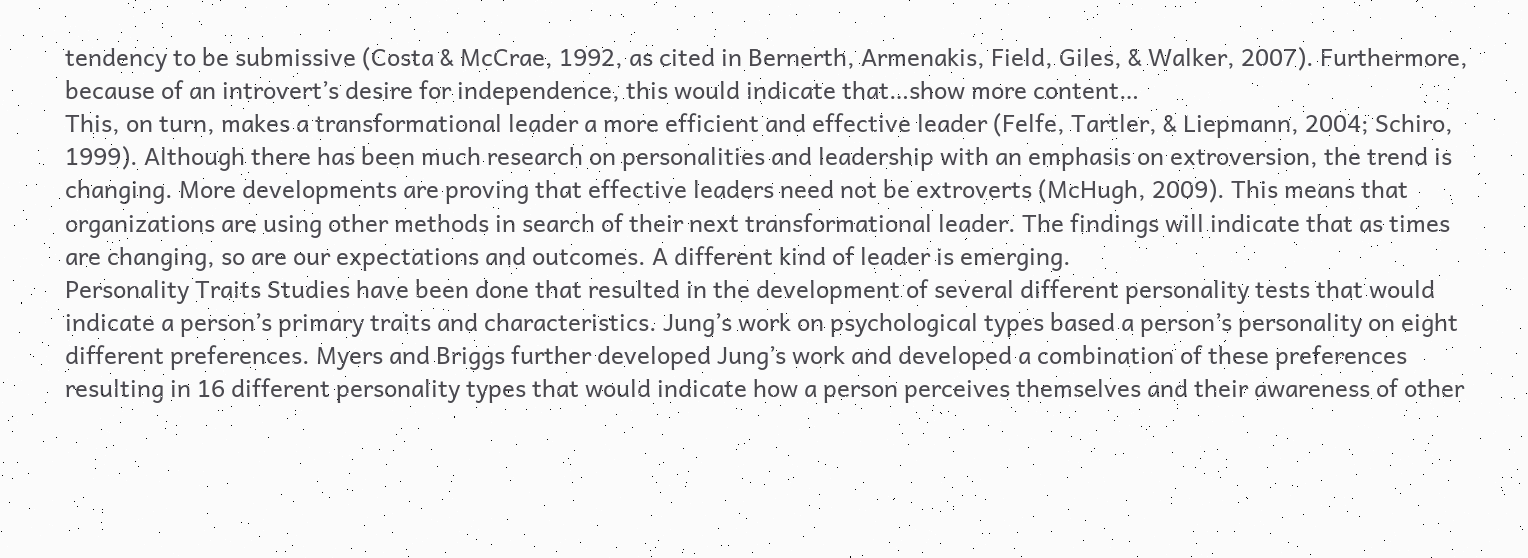tendency to be submissive (Costa & McCrae, 1992, as cited in Bernerth, Armenakis, Field, Giles, & Walker, 2007). Furthermore, because of an introvert’s desire for independence, this would indicate that…show more content…
This, on turn, makes a transformational leader a more efficient and effective leader (Felfe, Tartler, & Liepmann, 2004; Schiro, 1999). Although there has been much research on personalities and leadership with an emphasis on extroversion, the trend is changing. More developments are proving that effective leaders need not be extroverts (McHugh, 2009). This means that organizations are using other methods in search of their next transformational leader. The findings will indicate that as times are changing, so are our expectations and outcomes. A different kind of leader is emerging.
Personality Traits Studies have been done that resulted in the development of several different personality tests that would indicate a person’s primary traits and characteristics. Jung’s work on psychological types based a person’s personality on eight different preferences. Myers and Briggs further developed Jung’s work and developed a combination of these preferences resulting in 16 different personality types that would indicate how a person perceives themselves and their awareness of other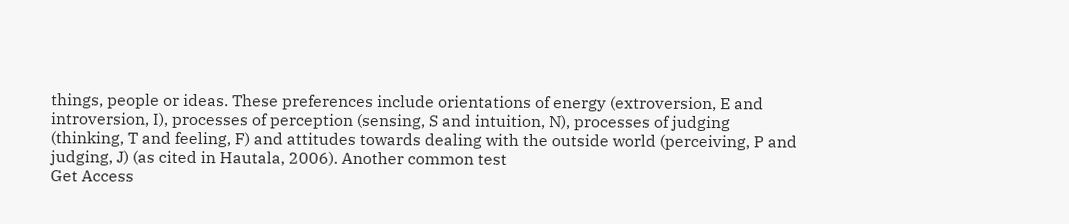things, people or ideas. These preferences include orientations of energy (extroversion, E and introversion, I), processes of perception (sensing, S and intuition, N), processes of judging (thinking, T and feeling, F) and attitudes towards dealing with the outside world (perceiving, P and judging, J) (as cited in Hautala, 2006). Another common test
Get Access